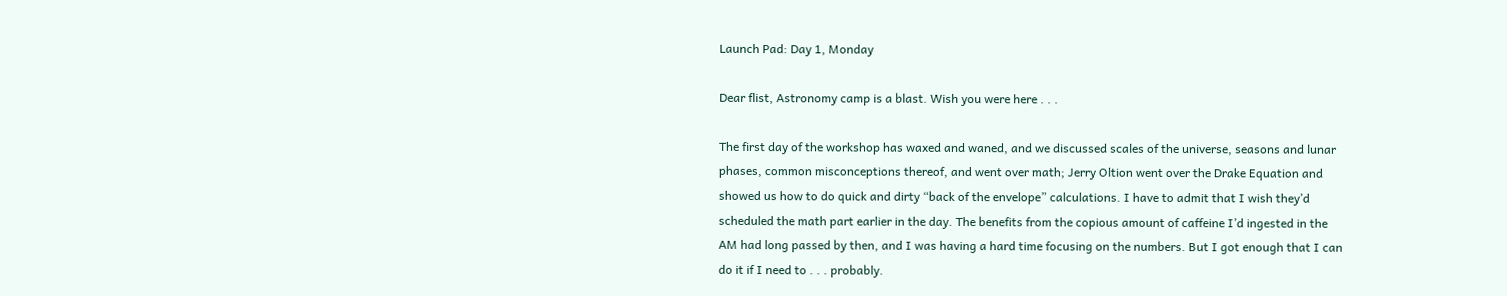Launch Pad: Day 1, Monday

Dear flist, Astronomy camp is a blast. Wish you were here . . .

The first day of the workshop has waxed and waned, and we discussed scales of the universe, seasons and lunar phases, common misconceptions thereof, and went over math; Jerry Oltion went over the Drake Equation and showed us how to do quick and dirty “back of the envelope” calculations. I have to admit that I wish they’d scheduled the math part earlier in the day. The benefits from the copious amount of caffeine I’d ingested in the AM had long passed by then, and I was having a hard time focusing on the numbers. But I got enough that I can do it if I need to . . . probably.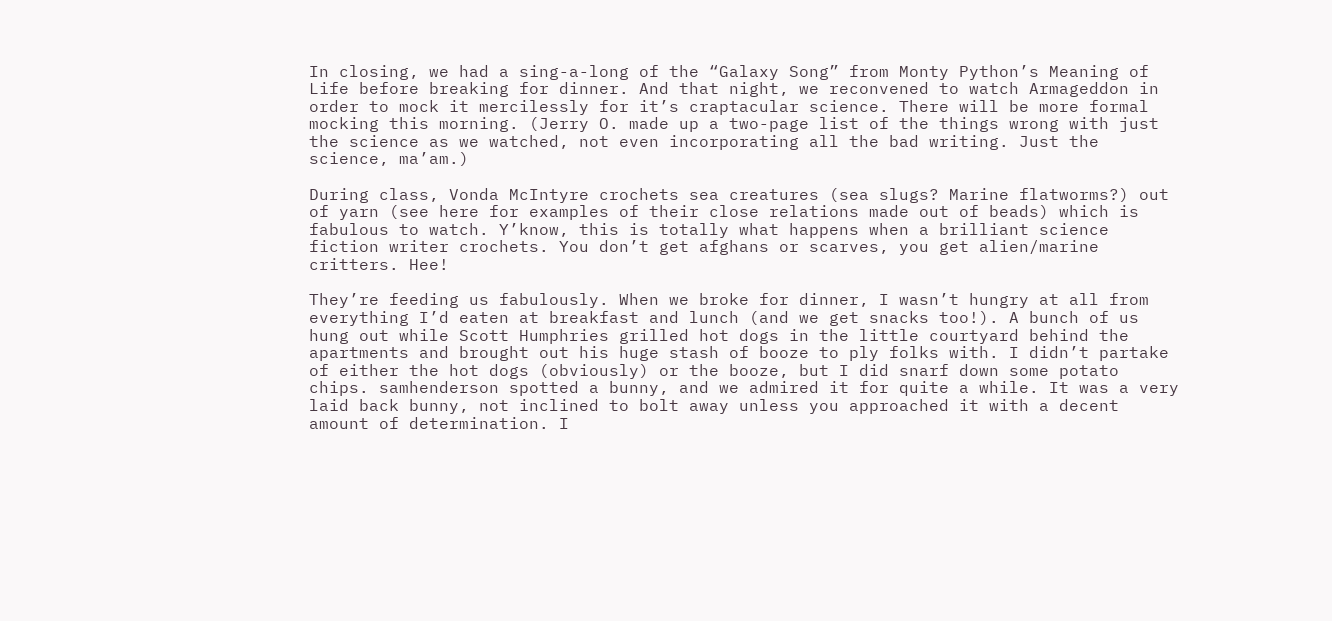In closing, we had a sing-a-long of the “Galaxy Song” from Monty Python’s Meaning of Life before breaking for dinner. And that night, we reconvened to watch Armageddon in order to mock it mercilessly for it’s craptacular science. There will be more formal mocking this morning. (Jerry O. made up a two-page list of the things wrong with just the science as we watched, not even incorporating all the bad writing. Just the science, ma’am.)

During class, Vonda McIntyre crochets sea creatures (sea slugs? Marine flatworms?) out of yarn (see here for examples of their close relations made out of beads) which is fabulous to watch. Y’know, this is totally what happens when a brilliant science fiction writer crochets. You don’t get afghans or scarves, you get alien/marine critters. Hee!

They’re feeding us fabulously. When we broke for dinner, I wasn’t hungry at all from everything I’d eaten at breakfast and lunch (and we get snacks too!). A bunch of us hung out while Scott Humphries grilled hot dogs in the little courtyard behind the apartments and brought out his huge stash of booze to ply folks with. I didn’t partake of either the hot dogs (obviously) or the booze, but I did snarf down some potato chips. samhenderson spotted a bunny, and we admired it for quite a while. It was a very laid back bunny, not inclined to bolt away unless you approached it with a decent amount of determination. I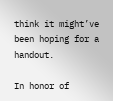think it might’ve been hoping for a handout.

In honor of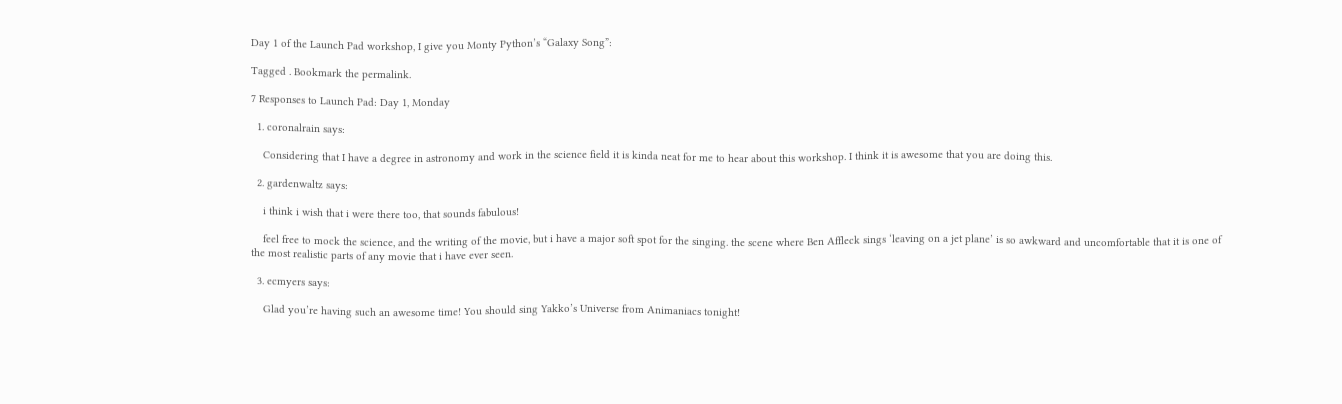Day 1 of the Launch Pad workshop, I give you Monty Python’s “Galaxy Song”:

Tagged . Bookmark the permalink.

7 Responses to Launch Pad: Day 1, Monday

  1. coronalrain says:

    Considering that I have a degree in astronomy and work in the science field it is kinda neat for me to hear about this workshop. I think it is awesome that you are doing this.

  2. gardenwaltz says:

    i think i wish that i were there too, that sounds fabulous!

    feel free to mock the science, and the writing of the movie, but i have a major soft spot for the singing. the scene where Ben Affleck sings ‘leaving on a jet plane’ is so awkward and uncomfortable that it is one of the most realistic parts of any movie that i have ever seen.

  3. ecmyers says:

    Glad you’re having such an awesome time! You should sing Yakko’s Universe from Animaniacs tonight!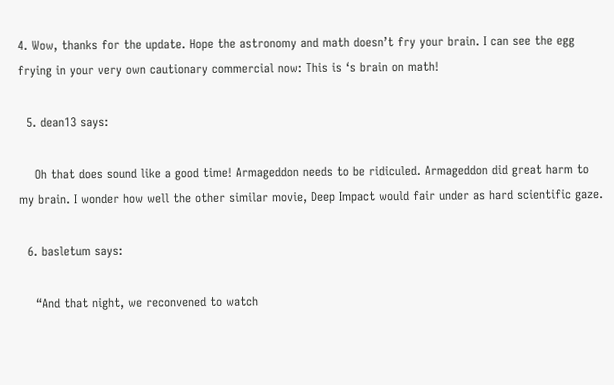4. Wow, thanks for the update. Hope the astronomy and math doesn’t fry your brain. I can see the egg frying in your very own cautionary commercial now: This is ‘s brain on math!

  5. dean13 says:

    Oh that does sound like a good time! Armageddon needs to be ridiculed. Armageddon did great harm to my brain. I wonder how well the other similar movie, Deep Impact would fair under as hard scientific gaze.

  6. basletum says:

    “And that night, we reconvened to watch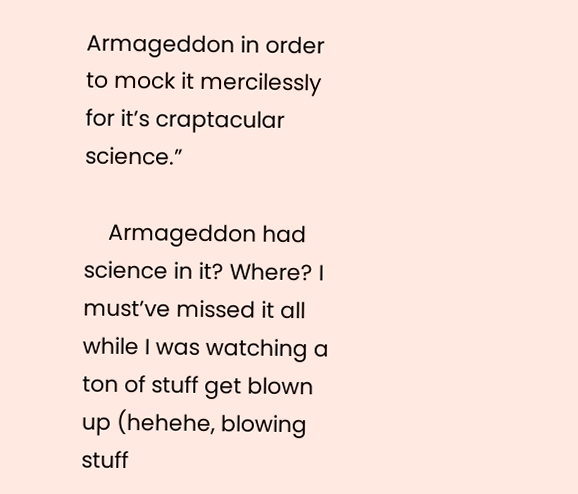Armageddon in order to mock it mercilessly for it’s craptacular science.”

    Armageddon had science in it? Where? I must’ve missed it all while I was watching a ton of stuff get blown up (hehehe, blowing stuff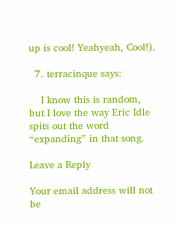up is cool! Yeahyeah, Cool!).

  7. terracinque says:

    I know this is random, but I love the way Eric Idle spits out the word “expanding” in that song.

Leave a Reply

Your email address will not be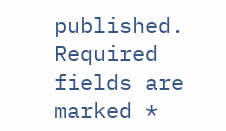published. Required fields are marked *